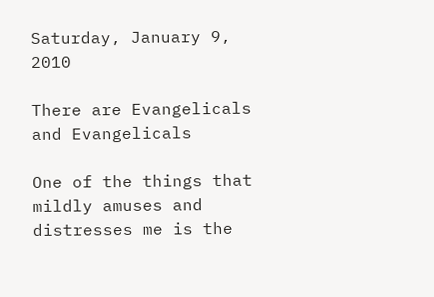Saturday, January 9, 2010

There are Evangelicals and Evangelicals

One of the things that mildly amuses and distresses me is the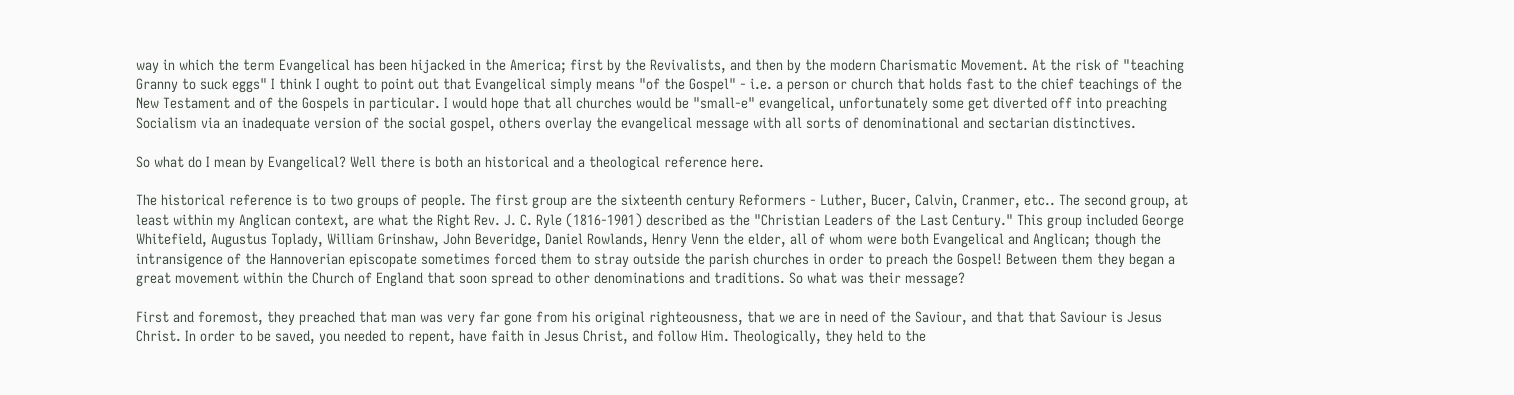way in which the term Evangelical has been hijacked in the America; first by the Revivalists, and then by the modern Charismatic Movement. At the risk of "teaching Granny to suck eggs" I think I ought to point out that Evangelical simply means "of the Gospel" - i.e. a person or church that holds fast to the chief teachings of the New Testament and of the Gospels in particular. I would hope that all churches would be "small-e" evangelical, unfortunately some get diverted off into preaching Socialism via an inadequate version of the social gospel, others overlay the evangelical message with all sorts of denominational and sectarian distinctives.

So what do I mean by Evangelical? Well there is both an historical and a theological reference here.

The historical reference is to two groups of people. The first group are the sixteenth century Reformers - Luther, Bucer, Calvin, Cranmer, etc.. The second group, at least within my Anglican context, are what the Right Rev. J. C. Ryle (1816-1901) described as the "Christian Leaders of the Last Century." This group included George Whitefield, Augustus Toplady, William Grinshaw, John Beveridge, Daniel Rowlands, Henry Venn the elder, all of whom were both Evangelical and Anglican; though the intransigence of the Hannoverian episcopate sometimes forced them to stray outside the parish churches in order to preach the Gospel! Between them they began a great movement within the Church of England that soon spread to other denominations and traditions. So what was their message?

First and foremost, they preached that man was very far gone from his original righteousness, that we are in need of the Saviour, and that that Saviour is Jesus Christ. In order to be saved, you needed to repent, have faith in Jesus Christ, and follow Him. Theologically, they held to the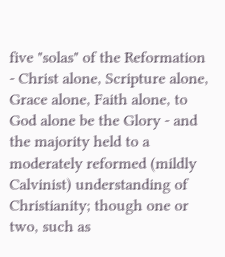five "solas" of the Reformation - Christ alone, Scripture alone, Grace alone, Faith alone, to God alone be the Glory - and the majority held to a moderately reformed (mildly Calvinist) understanding of Christianity; though one or two, such as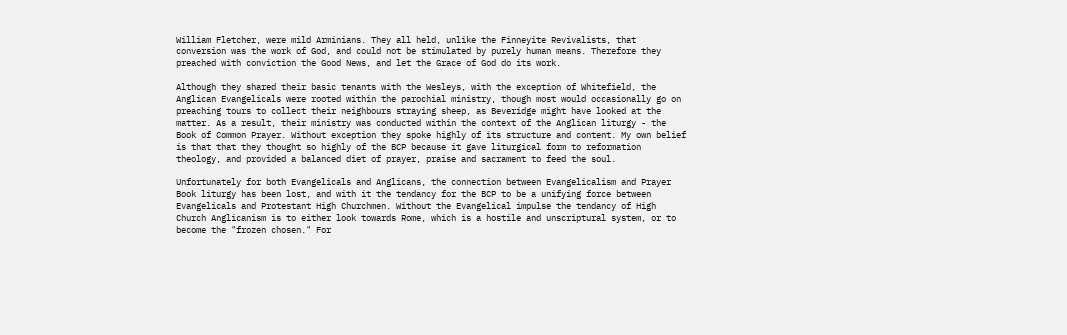William Fletcher, were mild Arminians. They all held, unlike the Finneyite Revivalists, that conversion was the work of God, and could not be stimulated by purely human means. Therefore they preached with conviction the Good News, and let the Grace of God do its work.

Although they shared their basic tenants with the Wesleys, with the exception of Whitefield, the Anglican Evangelicals were rooted within the parochial ministry, though most would occasionally go on preaching tours to collect their neighbours straying sheep, as Beveridge might have looked at the matter. As a result, their ministry was conducted within the context of the Anglican liturgy - the Book of Common Prayer. Without exception they spoke highly of its structure and content. My own belief is that that they thought so highly of the BCP because it gave liturgical form to reformation theology, and provided a balanced diet of prayer, praise and sacrament to feed the soul.

Unfortunately for both Evangelicals and Anglicans, the connection between Evangelicalism and Prayer Book liturgy has been lost, and with it the tendancy for the BCP to be a unifying force between Evangelicals and Protestant High Churchmen. Without the Evangelical impulse the tendancy of High Church Anglicanism is to either look towards Rome, which is a hostile and unscriptural system, or to become the "frozen chosen." For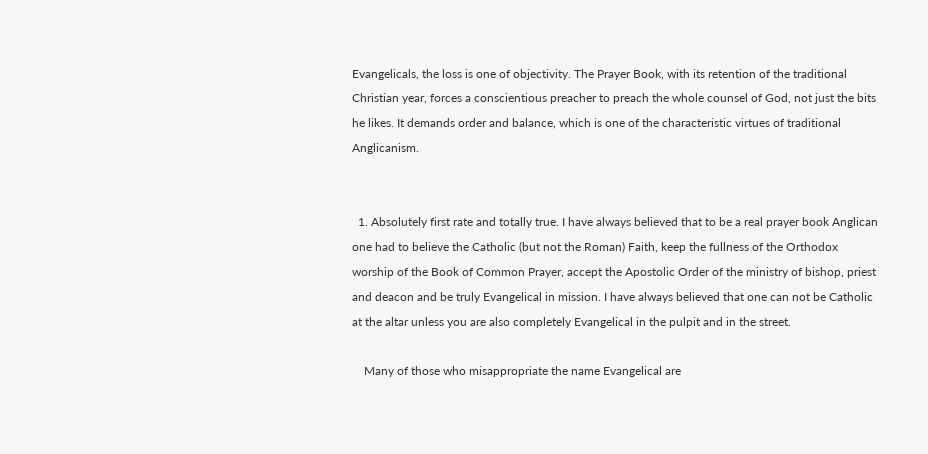Evangelicals, the loss is one of objectivity. The Prayer Book, with its retention of the traditional Christian year, forces a conscientious preacher to preach the whole counsel of God, not just the bits he likes. It demands order and balance, which is one of the characteristic virtues of traditional Anglicanism.


  1. Absolutely first rate and totally true. I have always believed that to be a real prayer book Anglican one had to believe the Catholic (but not the Roman) Faith, keep the fullness of the Orthodox worship of the Book of Common Prayer, accept the Apostolic Order of the ministry of bishop, priest and deacon and be truly Evangelical in mission. I have always believed that one can not be Catholic at the altar unless you are also completely Evangelical in the pulpit and in the street.

    Many of those who misappropriate the name Evangelical are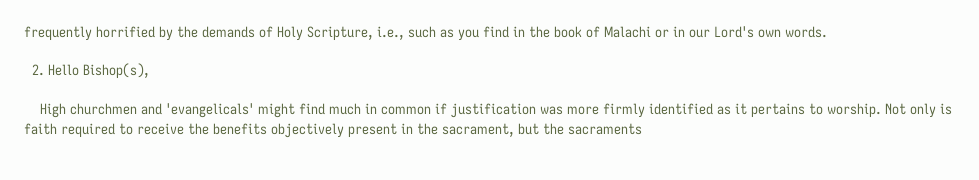frequently horrified by the demands of Holy Scripture, i.e., such as you find in the book of Malachi or in our Lord's own words.

  2. Hello Bishop(s),

    High churchmen and 'evangelicals' might find much in common if justification was more firmly identified as it pertains to worship. Not only is faith required to receive the benefits objectively present in the sacrament, but the sacraments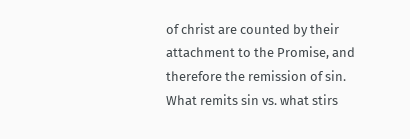of christ are counted by their attachment to the Promise, and therefore the remission of sin. What remits sin vs. what stirs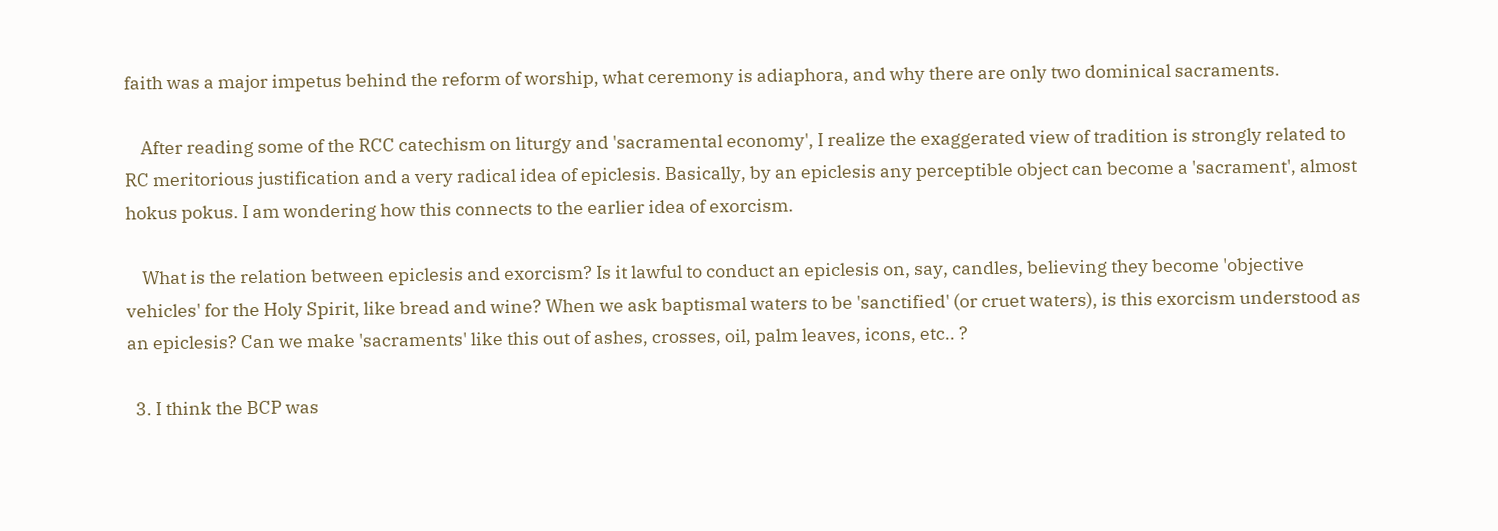faith was a major impetus behind the reform of worship, what ceremony is adiaphora, and why there are only two dominical sacraments.

    After reading some of the RCC catechism on liturgy and 'sacramental economy', I realize the exaggerated view of tradition is strongly related to RC meritorious justification and a very radical idea of epiclesis. Basically, by an epiclesis any perceptible object can become a 'sacrament', almost hokus pokus. I am wondering how this connects to the earlier idea of exorcism.

    What is the relation between epiclesis and exorcism? Is it lawful to conduct an epiclesis on, say, candles, believing they become 'objective vehicles' for the Holy Spirit, like bread and wine? When we ask baptismal waters to be 'sanctified' (or cruet waters), is this exorcism understood as an epiclesis? Can we make 'sacraments' like this out of ashes, crosses, oil, palm leaves, icons, etc.. ?

  3. I think the BCP was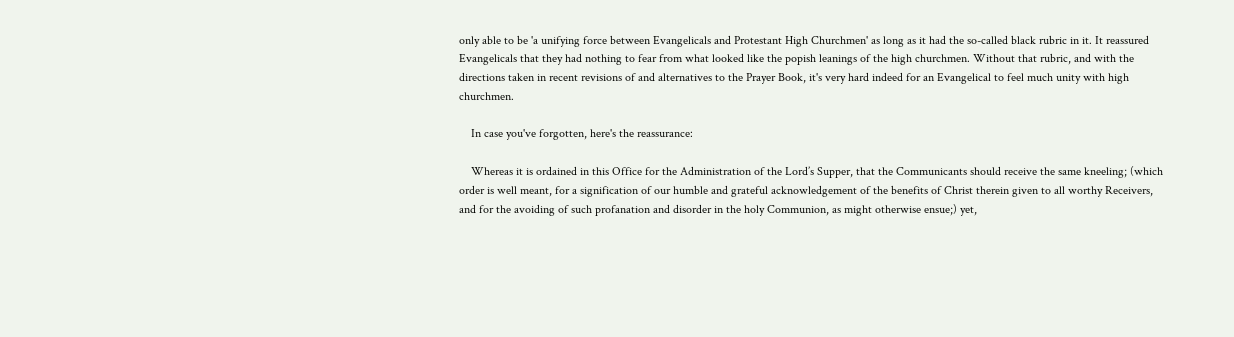only able to be 'a unifying force between Evangelicals and Protestant High Churchmen' as long as it had the so-called black rubric in it. It reassured Evangelicals that they had nothing to fear from what looked like the popish leanings of the high churchmen. Without that rubric, and with the directions taken in recent revisions of and alternatives to the Prayer Book, it's very hard indeed for an Evangelical to feel much unity with high churchmen.

    In case you've forgotten, here's the reassurance:

    Whereas it is ordained in this Office for the Administration of the Lord’s Supper, that the Communicants should receive the same kneeling; (which order is well meant, for a signification of our humble and grateful acknowledgement of the benefits of Christ therein given to all worthy Receivers, and for the avoiding of such profanation and disorder in the holy Communion, as might otherwise ensue;) yet,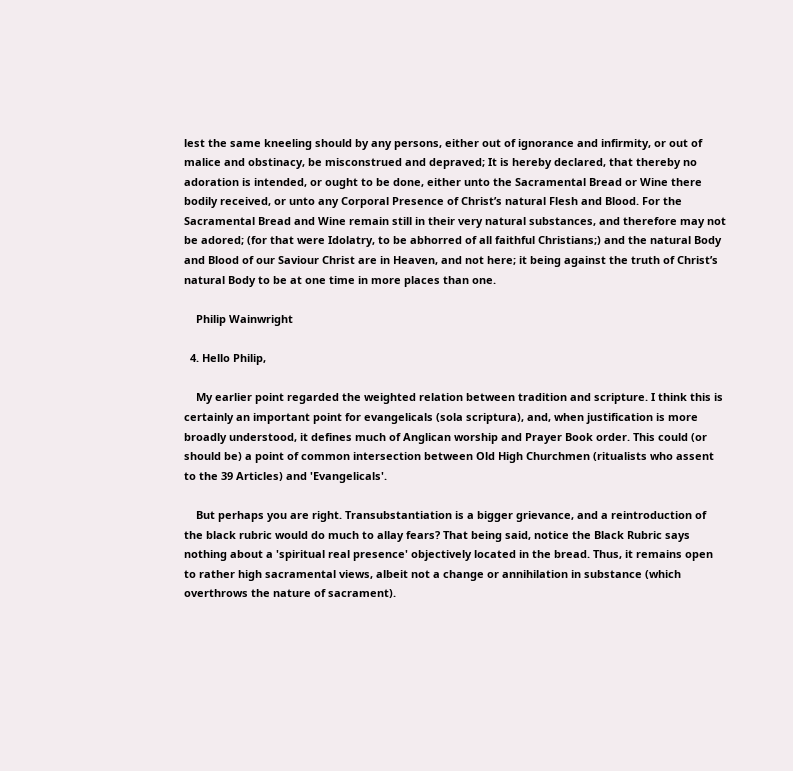lest the same kneeling should by any persons, either out of ignorance and infirmity, or out of malice and obstinacy, be misconstrued and depraved; It is hereby declared, that thereby no adoration is intended, or ought to be done, either unto the Sacramental Bread or Wine there bodily received, or unto any Corporal Presence of Christ’s natural Flesh and Blood. For the Sacramental Bread and Wine remain still in their very natural substances, and therefore may not be adored; (for that were Idolatry, to be abhorred of all faithful Christians;) and the natural Body and Blood of our Saviour Christ are in Heaven, and not here; it being against the truth of Christ’s natural Body to be at one time in more places than one.

    Philip Wainwright

  4. Hello Philip,

    My earlier point regarded the weighted relation between tradition and scripture. I think this is certainly an important point for evangelicals (sola scriptura), and, when justification is more broadly understood, it defines much of Anglican worship and Prayer Book order. This could (or should be) a point of common intersection between Old High Churchmen (ritualists who assent to the 39 Articles) and 'Evangelicals'.

    But perhaps you are right. Transubstantiation is a bigger grievance, and a reintroduction of the black rubric would do much to allay fears? That being said, notice the Black Rubric says nothing about a 'spiritual real presence' objectively located in the bread. Thus, it remains open to rather high sacramental views, albeit not a change or annihilation in substance (which overthrows the nature of sacrament).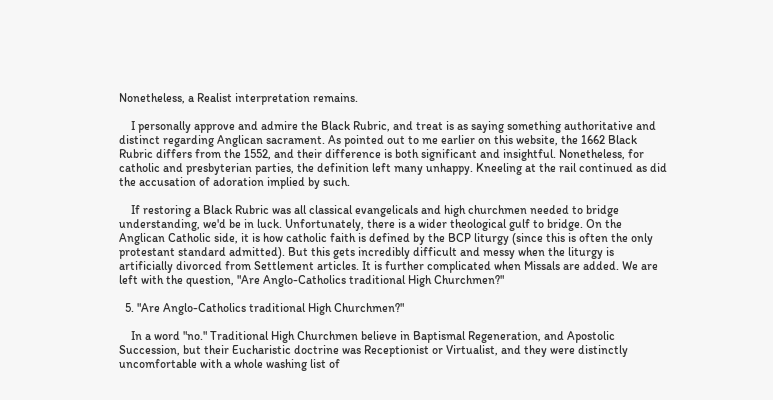Nonetheless, a Realist interpretation remains.

    I personally approve and admire the Black Rubric, and treat is as saying something authoritative and distinct regarding Anglican sacrament. As pointed out to me earlier on this website, the 1662 Black Rubric differs from the 1552, and their difference is both significant and insightful. Nonetheless, for catholic and presbyterian parties, the definition left many unhappy. Kneeling at the rail continued as did the accusation of adoration implied by such.

    If restoring a Black Rubric was all classical evangelicals and high churchmen needed to bridge understanding, we'd be in luck. Unfortunately, there is a wider theological gulf to bridge. On the Anglican Catholic side, it is how catholic faith is defined by the BCP liturgy (since this is often the only protestant standard admitted). But this gets incredibly difficult and messy when the liturgy is artificially divorced from Settlement articles. It is further complicated when Missals are added. We are left with the question, "Are Anglo-Catholics traditional High Churchmen?"

  5. "Are Anglo-Catholics traditional High Churchmen?"

    In a word "no." Traditional High Churchmen believe in Baptismal Regeneration, and Apostolic Succession, but their Eucharistic doctrine was Receptionist or Virtualist, and they were distinctly uncomfortable with a whole washing list of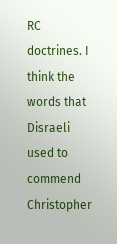RC doctrines. I think the words that Disraeli used to commend Christopher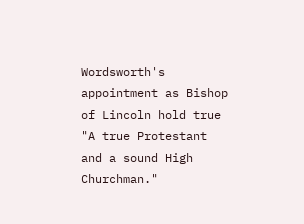Wordsworth's appointment as Bishop of Lincoln hold true "A true Protestant and a sound High Churchman."